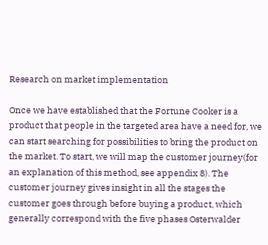Research on market implementation

Once we have established that the Fortune Cooker is a product that people in the targeted area have a need for, we can start searching for possibilities to bring the product on the market. To start, we will map the customer journey(for an explanation of this method, see appendix 8). The customer journey gives insight in all the stages the customer goes through before buying a product, which generally correspond with the five phases Osterwalder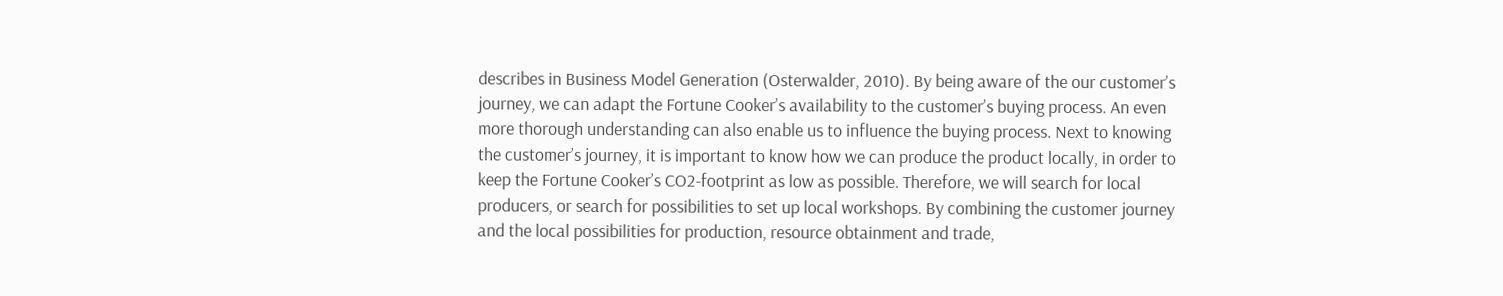describes in Business Model Generation (Osterwalder, 2010). By being aware of the our customer’s journey, we can adapt the Fortune Cooker’s availability to the customer’s buying process. An even more thorough understanding can also enable us to influence the buying process. Next to knowing the customer’s journey, it is important to know how we can produce the product locally, in order to keep the Fortune Cooker’s CO2-footprint as low as possible. Therefore, we will search for local producers, or search for possibilities to set up local workshops. By combining the customer journey and the local possibilities for production, resource obtainment and trade,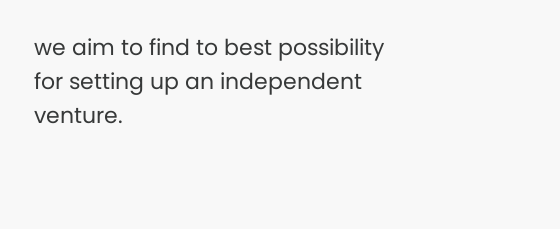we aim to find to best possibility for setting up an independent venture.